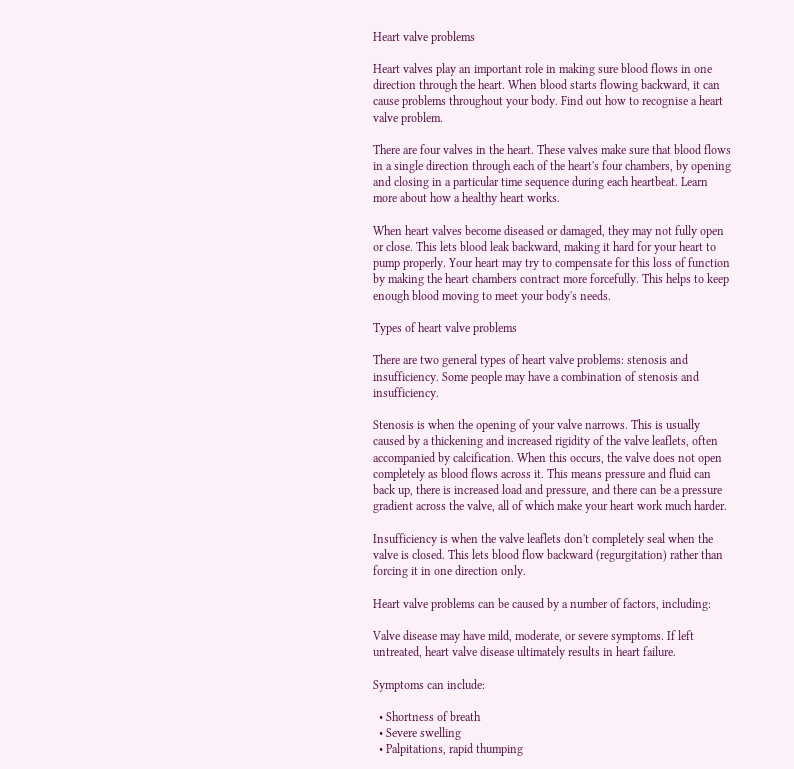Heart valve problems

Heart valves play an important role in making sure blood flows in one direction through the heart. When blood starts flowing backward, it can cause problems throughout your body. Find out how to recognise a heart valve problem.

There are four valves in the heart. These valves make sure that blood flows in a single direction through each of the heart's four chambers, by opening and closing in a particular time sequence during each heartbeat. Learn more about how a healthy heart works.

When heart valves become diseased or damaged, they may not fully open or close. This lets blood leak backward, making it hard for your heart to pump properly. Your heart may try to compensate for this loss of function by making the heart chambers contract more forcefully. This helps to keep enough blood moving to meet your body's needs.

Types of heart valve problems

There are two general types of heart valve problems: stenosis and insufficiency. Some people may have a combination of stenosis and insufficiency.

Stenosis is when the opening of your valve narrows. This is usually caused by a thickening and increased rigidity of the valve leaflets, often accompanied by calcification. When this occurs, the valve does not open completely as blood flows across it. This means pressure and fluid can back up, there is increased load and pressure, and there can be a pressure gradient across the valve, all of which make your heart work much harder.

Insufficiency is when the valve leaflets don't completely seal when the valve is closed. This lets blood flow backward (regurgitation) rather than forcing it in one direction only.

Heart valve problems can be caused by a number of factors, including:

Valve disease may have mild, moderate, or severe symptoms. If left untreated, heart valve disease ultimately results in heart failure.

Symptoms can include:

  • Shortness of breath
  • Severe swelling
  • Palpitations, rapid thumping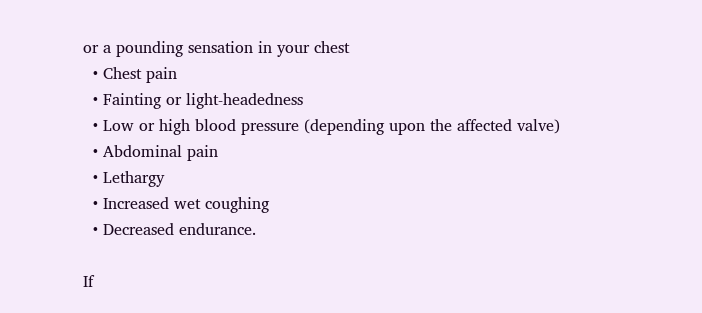or a pounding sensation in your chest
  • Chest pain
  • Fainting or light-headedness
  • Low or high blood pressure (depending upon the affected valve)
  • Abdominal pain
  • Lethargy
  • Increased wet coughing
  • Decreased endurance.

If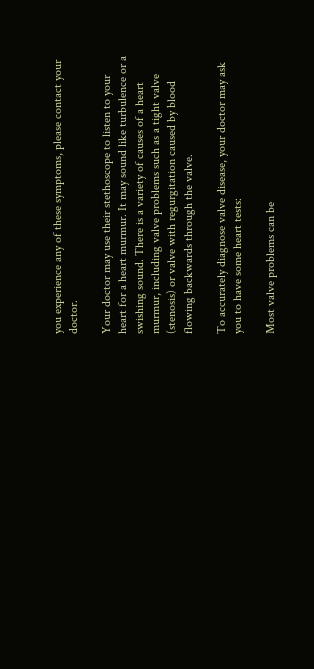you experience any of these symptoms, please contact your doctor.

Your doctor may use their stethoscope to listen to your heart for a heart murmur. It may sound like turbulence or a swishing sound. There is a variety of causes of a heart murmur, including valve problems such as a tight valve (stenosis) or valve with regurgitation caused by blood flowing backwards through the valve.

To accurately diagnose valve disease, your doctor may ask you to have some heart tests:

Most valve problems can be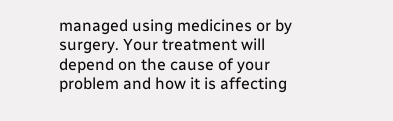managed using medicines or by surgery. Your treatment will depend on the cause of your problem and how it is affecting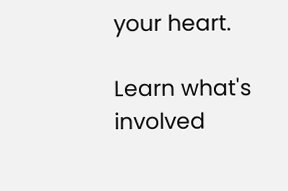your heart.

Learn what's involved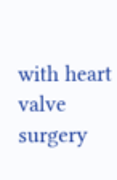with heart valve surgery